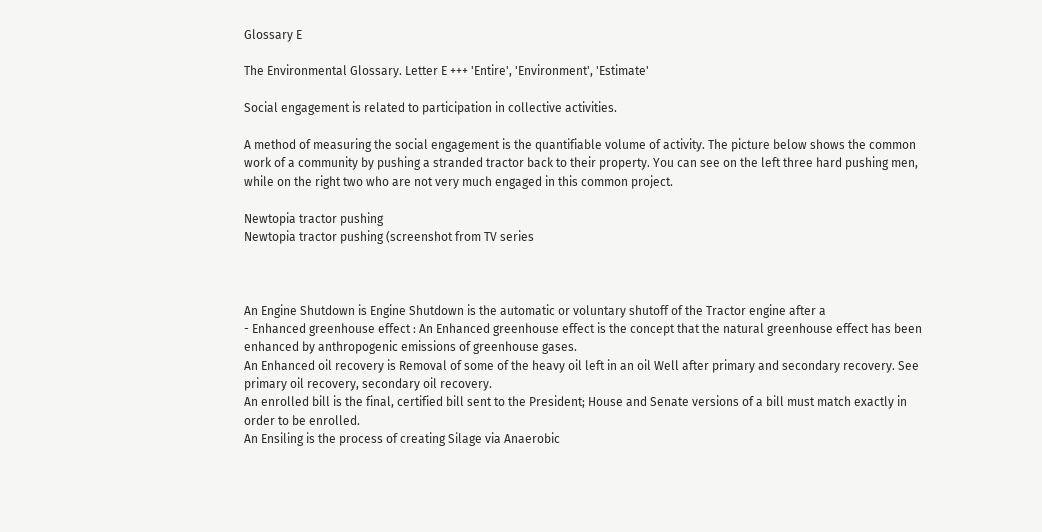Glossary E

The Environmental Glossary. Letter E +++ 'Entire', 'Environment', 'Estimate'

Social engagement is related to participation in collective activities.

A method of measuring the social engagement is the quantifiable volume of activity. The picture below shows the common work of a community by pushing a stranded tractor back to their property. You can see on the left three hard pushing men, while on the right two who are not very much engaged in this common project.

Newtopia tractor pushing
Newtopia tractor pushing (screenshot from TV series



An Engine Shutdown is Engine Shutdown is the automatic or voluntary shutoff of the Tractor engine after a
- Enhanced greenhouse effect : An Enhanced greenhouse effect is the concept that the natural greenhouse effect has been enhanced by anthropogenic emissions of greenhouse gases.
An Enhanced oil recovery is Removal of some of the heavy oil left in an oil Well after primary and secondary recovery. See primary oil recovery, secondary oil recovery.
An enrolled bill is the final, certified bill sent to the President; House and Senate versions of a bill must match exactly in order to be enrolled.
An Ensiling is the process of creating Silage via Anaerobic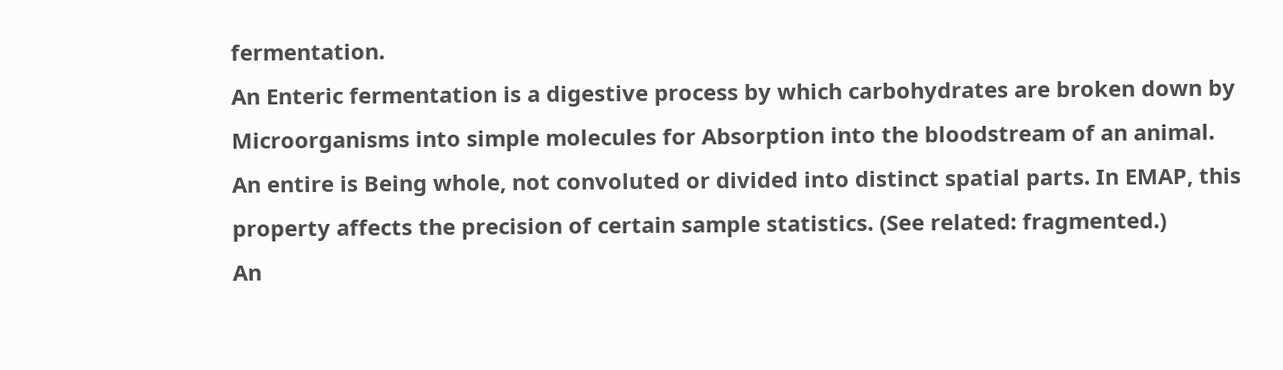fermentation.
An Enteric fermentation is a digestive process by which carbohydrates are broken down by Microorganisms into simple molecules for Absorption into the bloodstream of an animal.
An entire is Being whole, not convoluted or divided into distinct spatial parts. In EMAP, this property affects the precision of certain sample statistics. (See related: fragmented.)
An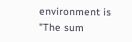environment is "The sum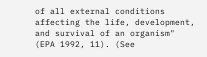of all external conditions affecting the life, development, and survival of an organism" (EPA 1992, 11). (See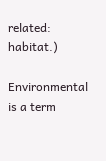related: habitat.)

Environmental is a term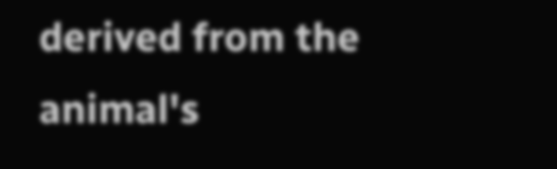derived from the animal's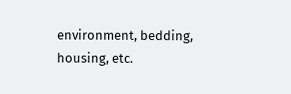environment, bedding, housing, etc.